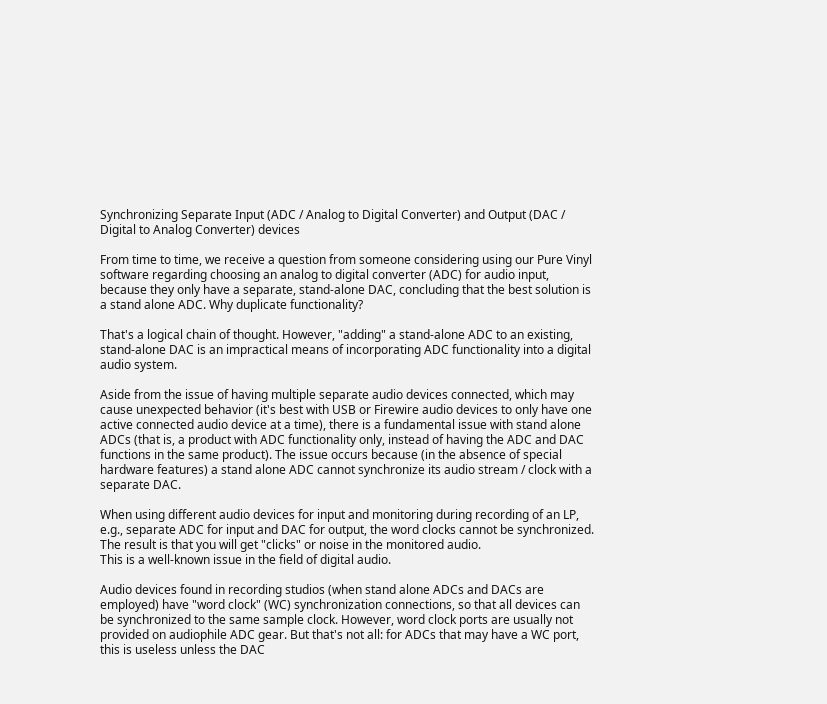Synchronizing Separate Input (ADC / Analog to Digital Converter) and Output (DAC / Digital to Analog Converter) devices

From time to time, we receive a question from someone considering using our Pure Vinyl software regarding choosing an analog to digital converter (ADC) for audio input, because they only have a separate, stand-alone DAC, concluding that the best solution is a stand alone ADC. Why duplicate functionality?

That's a logical chain of thought. However, "adding" a stand-alone ADC to an existing, stand-alone DAC is an impractical means of incorporating ADC functionality into a digital audio system.

Aside from the issue of having multiple separate audio devices connected, which may cause unexpected behavior (it's best with USB or Firewire audio devices to only have one active connected audio device at a time), there is a fundamental issue with stand alone ADCs (that is, a product with ADC functionality only, instead of having the ADC and DAC functions in the same product). The issue occurs because (in the absence of special hardware features) a stand alone ADC cannot synchronize its audio stream / clock with a separate DAC.

When using different audio devices for input and monitoring during recording of an LP, e.g., separate ADC for input and DAC for output, the word clocks cannot be synchronized. The result is that you will get "clicks" or noise in the monitored audio.
This is a well-known issue in the field of digital audio.

Audio devices found in recording studios (when stand alone ADCs and DACs are employed) have "word clock" (WC) synchronization connections, so that all devices can be synchronized to the same sample clock. However, word clock ports are usually not provided on audiophile ADC gear. But that's not all: for ADCs that may have a WC port, this is useless unless the DAC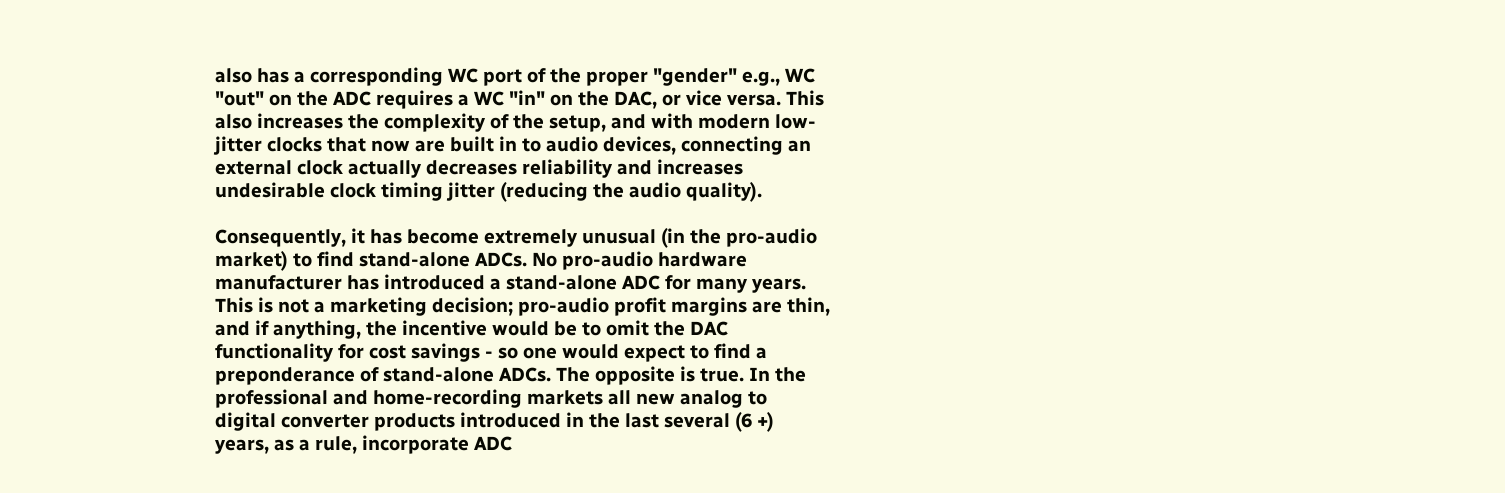also has a corresponding WC port of the proper "gender" e.g., WC "out" on the ADC requires a WC "in" on the DAC, or vice versa. This also increases the complexity of the setup, and with modern low-jitter clocks that now are built in to audio devices, connecting an external clock actually decreases reliability and increases undesirable clock timing jitter (reducing the audio quality).

Consequently, it has become extremely unusual (in the pro-audio market) to find stand-alone ADCs. No pro-audio hardware manufacturer has introduced a stand-alone ADC for many years. This is not a marketing decision; pro-audio profit margins are thin, and if anything, the incentive would be to omit the DAC functionality for cost savings - so one would expect to find a preponderance of stand-alone ADCs. The opposite is true. In the professional and home-recording markets all new analog to digital converter products introduced in the last several (6 +) years, as a rule, incorporate ADC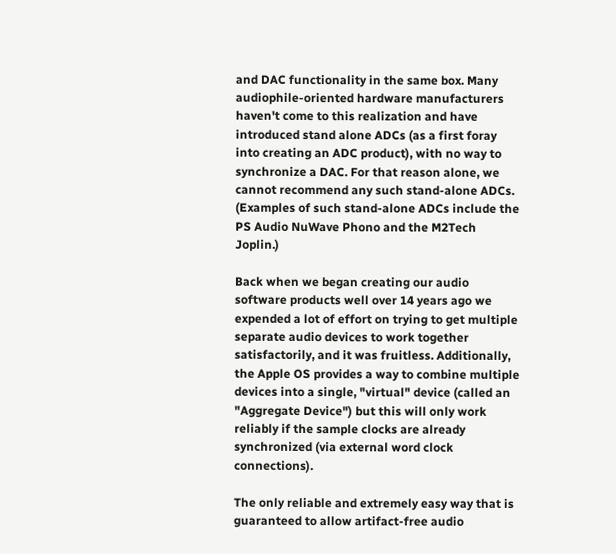and DAC functionality in the same box. Many audiophile-oriented hardware manufacturers haven't come to this realization and have introduced stand alone ADCs (as a first foray into creating an ADC product), with no way to synchronize a DAC. For that reason alone, we cannot recommend any such stand-alone ADCs. (Examples of such stand-alone ADCs include the PS Audio NuWave Phono and the M2Tech Joplin.)

Back when we began creating our audio software products well over 14 years ago we expended a lot of effort on trying to get multiple separate audio devices to work together satisfactorily, and it was fruitless. Additionally, the Apple OS provides a way to combine multiple devices into a single, "virtual" device (called an "Aggregate Device") but this will only work reliably if the sample clocks are already synchronized (via external word clock connections).

The only reliable and extremely easy way that is guaranteed to allow artifact-free audio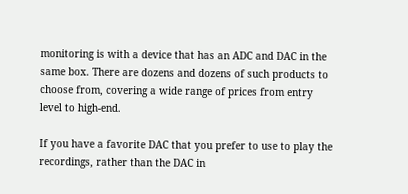monitoring is with a device that has an ADC and DAC in the same box. There are dozens and dozens of such products to choose from, covering a wide range of prices from entry level to high-end.

If you have a favorite DAC that you prefer to use to play the recordings, rather than the DAC in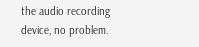the audio recording device, no problem.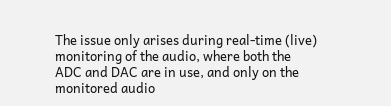The issue only arises during real-time (live) monitoring of the audio, where both the ADC and DAC are in use, and only on the monitored audio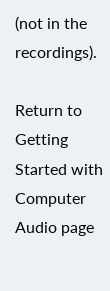(not in the recordings).

Return to Getting Started with Computer Audio page